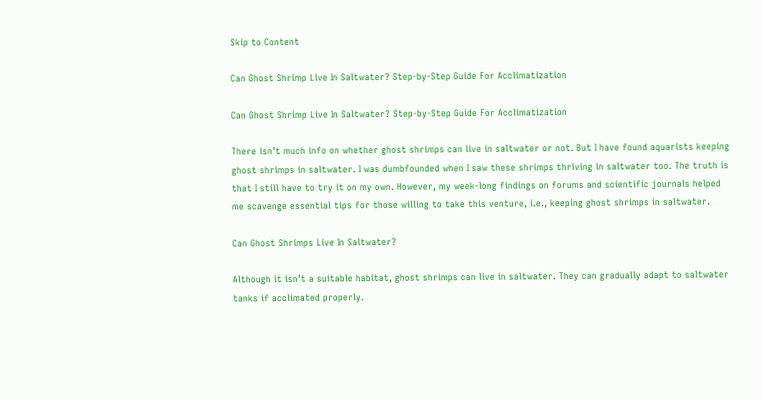Skip to Content

Can Ghost Shrimp Live In Saltwater? Step-by-Step Guide For Acclimatization

Can Ghost Shrimp Live In Saltwater? Step-by-Step Guide For Acclimatization

There isn’t much info on whether ghost shrimps can live in saltwater or not. But I have found aquarists keeping ghost shrimps in saltwater. I was dumbfounded when I saw these shrimps thriving in saltwater too. The truth is that I still have to try it on my own. However, my week-long findings on forums and scientific journals helped me scavenge essential tips for those willing to take this venture, i.e., keeping ghost shrimps in saltwater.

Can Ghost Shrimps Live In Saltwater?

Although it isn’t a suitable habitat, ghost shrimps can live in saltwater. They can gradually adapt to saltwater tanks if acclimated properly.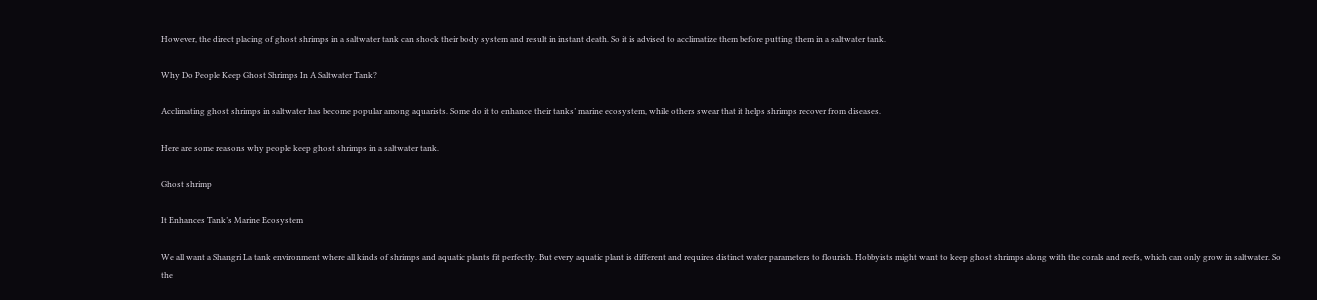However, the direct placing of ghost shrimps in a saltwater tank can shock their body system and result in instant death. So it is advised to acclimatize them before putting them in a saltwater tank.

Why Do People Keep Ghost Shrimps In A Saltwater Tank?

Acclimating ghost shrimps in saltwater has become popular among aquarists. Some do it to enhance their tanks’ marine ecosystem, while others swear that it helps shrimps recover from diseases.

Here are some reasons why people keep ghost shrimps in a saltwater tank.

Ghost shrimp

It Enhances Tank’s Marine Ecosystem

We all want a Shangri La tank environment where all kinds of shrimps and aquatic plants fit perfectly. But every aquatic plant is different and requires distinct water parameters to flourish. Hobbyists might want to keep ghost shrimps along with the corals and reefs, which can only grow in saltwater. So the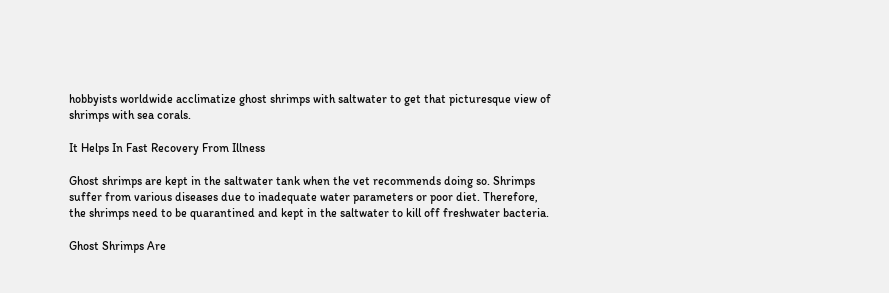hobbyists worldwide acclimatize ghost shrimps with saltwater to get that picturesque view of shrimps with sea corals.

It Helps In Fast Recovery From Illness

Ghost shrimps are kept in the saltwater tank when the vet recommends doing so. Shrimps suffer from various diseases due to inadequate water parameters or poor diet. Therefore, the shrimps need to be quarantined and kept in the saltwater to kill off freshwater bacteria.

Ghost Shrimps Are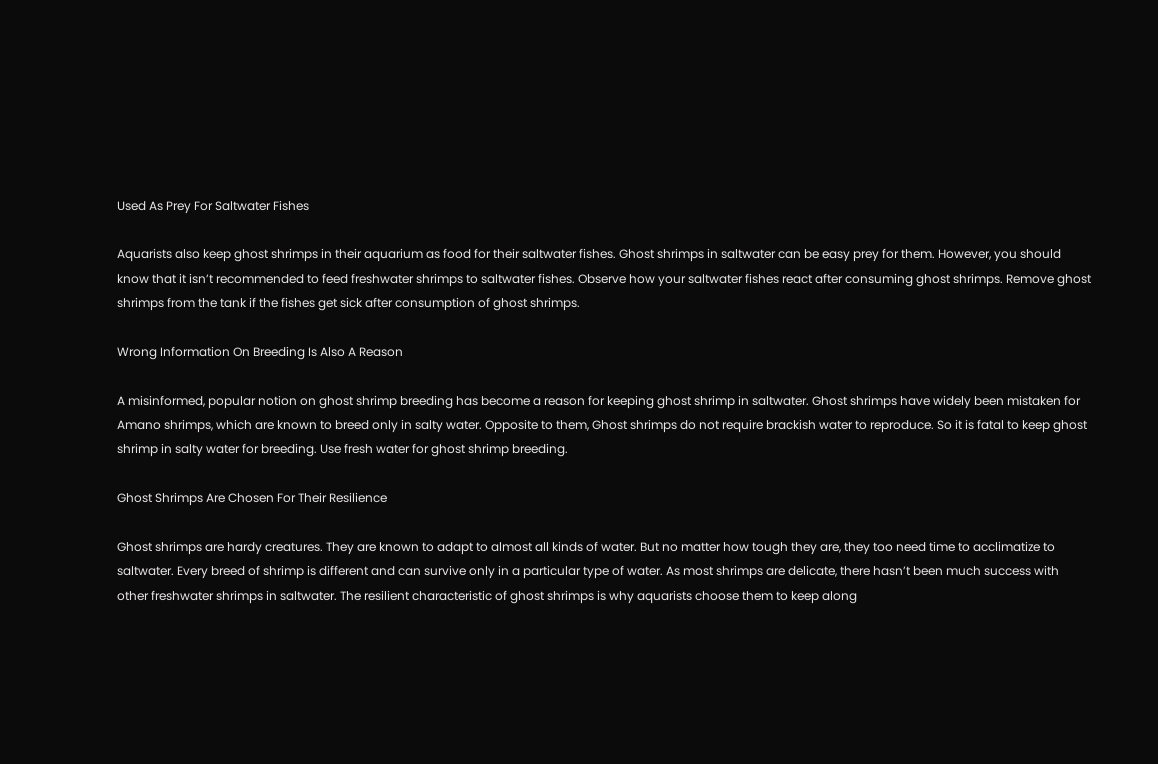Used As Prey For Saltwater Fishes

Aquarists also keep ghost shrimps in their aquarium as food for their saltwater fishes. Ghost shrimps in saltwater can be easy prey for them. However, you should know that it isn’t recommended to feed freshwater shrimps to saltwater fishes. Observe how your saltwater fishes react after consuming ghost shrimps. Remove ghost shrimps from the tank if the fishes get sick after consumption of ghost shrimps.

Wrong Information On Breeding Is Also A Reason

A misinformed, popular notion on ghost shrimp breeding has become a reason for keeping ghost shrimp in saltwater. Ghost shrimps have widely been mistaken for Amano shrimps, which are known to breed only in salty water. Opposite to them, Ghost shrimps do not require brackish water to reproduce. So it is fatal to keep ghost shrimp in salty water for breeding. Use fresh water for ghost shrimp breeding.

Ghost Shrimps Are Chosen For Their Resilience

Ghost shrimps are hardy creatures. They are known to adapt to almost all kinds of water. But no matter how tough they are, they too need time to acclimatize to saltwater. Every breed of shrimp is different and can survive only in a particular type of water. As most shrimps are delicate, there hasn’t been much success with other freshwater shrimps in saltwater. The resilient characteristic of ghost shrimps is why aquarists choose them to keep along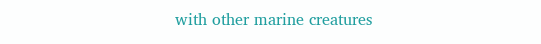with other marine creatures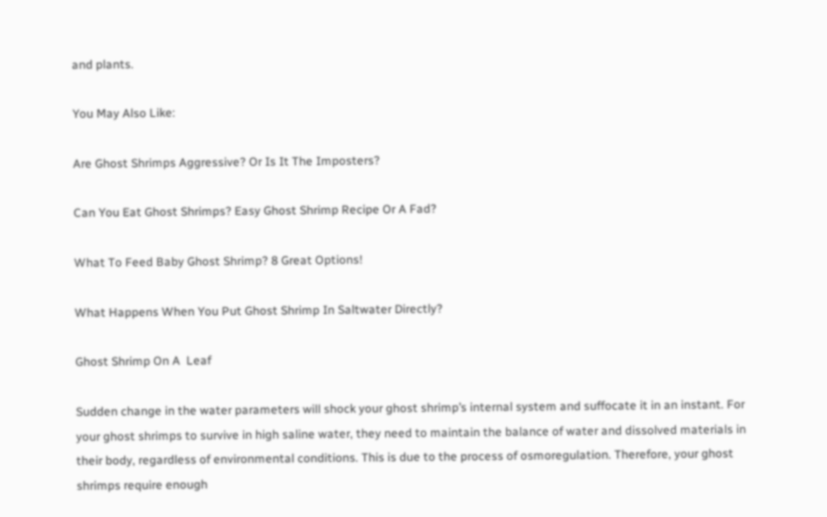and plants.

You May Also Like:

Are Ghost Shrimps Aggressive? Or Is It The Imposters?

Can You Eat Ghost Shrimps? Easy Ghost Shrimp Recipe Or A Fad?

What To Feed Baby Ghost Shrimp? 8 Great Options!

What Happens When You Put Ghost Shrimp In Saltwater Directly?

Ghost Shrimp On A  Leaf

Sudden change in the water parameters will shock your ghost shrimp’s internal system and suffocate it in an instant. For your ghost shrimps to survive in high saline water, they need to maintain the balance of water and dissolved materials in their body, regardless of environmental conditions. This is due to the process of osmoregulation. Therefore, your ghost shrimps require enough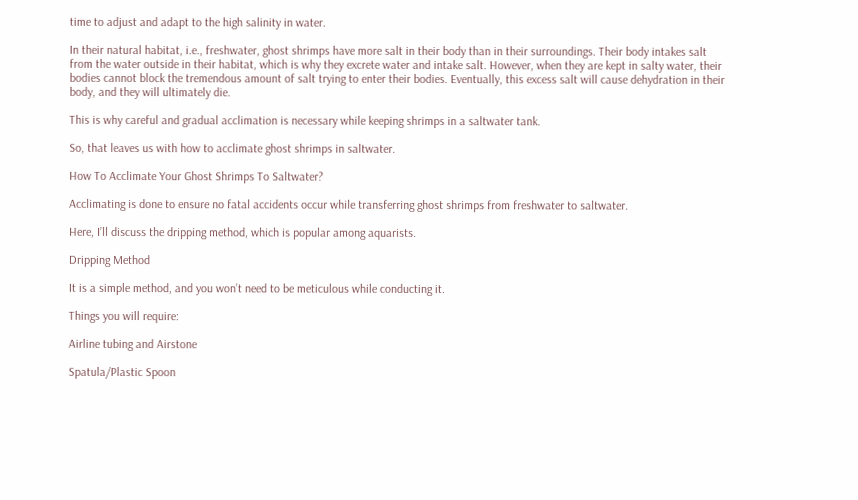time to adjust and adapt to the high salinity in water.

In their natural habitat, i.e., freshwater, ghost shrimps have more salt in their body than in their surroundings. Their body intakes salt from the water outside in their habitat, which is why they excrete water and intake salt. However, when they are kept in salty water, their bodies cannot block the tremendous amount of salt trying to enter their bodies. Eventually, this excess salt will cause dehydration in their body, and they will ultimately die.

This is why careful and gradual acclimation is necessary while keeping shrimps in a saltwater tank.

So, that leaves us with how to acclimate ghost shrimps in saltwater.

How To Acclimate Your Ghost Shrimps To Saltwater?

Acclimating is done to ensure no fatal accidents occur while transferring ghost shrimps from freshwater to saltwater.

Here, I’ll discuss the dripping method, which is popular among aquarists.

Dripping Method

It is a simple method, and you won’t need to be meticulous while conducting it.

Things you will require:

Airline tubing and Airstone

Spatula/Plastic Spoon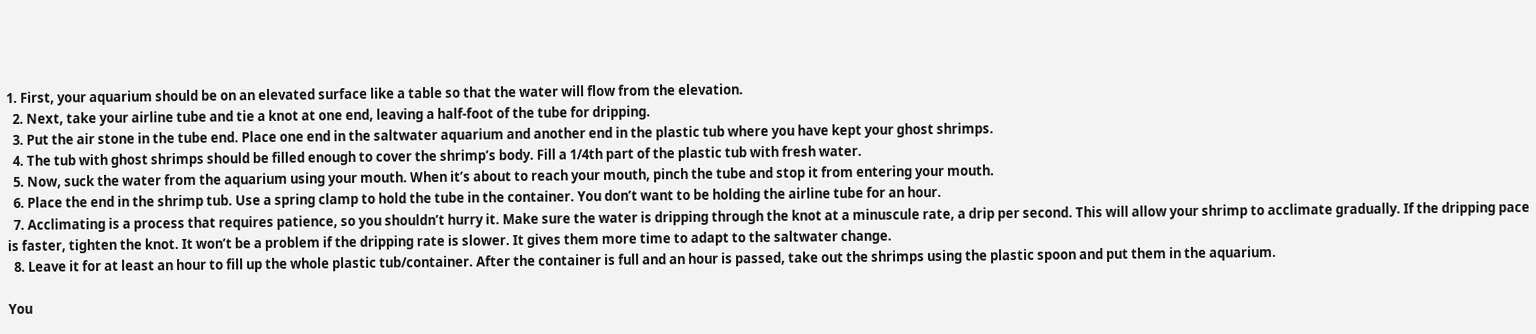1. First, your aquarium should be on an elevated surface like a table so that the water will flow from the elevation.
  2. Next, take your airline tube and tie a knot at one end, leaving a half-foot of the tube for dripping.
  3. Put the air stone in the tube end. Place one end in the saltwater aquarium and another end in the plastic tub where you have kept your ghost shrimps.
  4. The tub with ghost shrimps should be filled enough to cover the shrimp’s body. Fill a 1/4th part of the plastic tub with fresh water.
  5. Now, suck the water from the aquarium using your mouth. When it’s about to reach your mouth, pinch the tube and stop it from entering your mouth.
  6. Place the end in the shrimp tub. Use a spring clamp to hold the tube in the container. You don’t want to be holding the airline tube for an hour.
  7. Acclimating is a process that requires patience, so you shouldn’t hurry it. Make sure the water is dripping through the knot at a minuscule rate, a drip per second. This will allow your shrimp to acclimate gradually. If the dripping pace is faster, tighten the knot. It won’t be a problem if the dripping rate is slower. It gives them more time to adapt to the saltwater change.
  8. Leave it for at least an hour to fill up the whole plastic tub/container. After the container is full and an hour is passed, take out the shrimps using the plastic spoon and put them in the aquarium.

You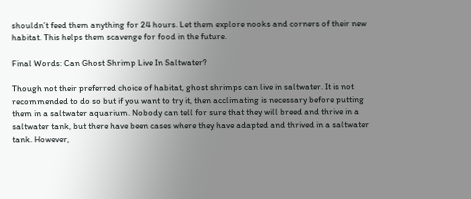shouldn’t feed them anything for 24 hours. Let them explore nooks and corners of their new habitat. This helps them scavenge for food in the future.

Final Words: Can Ghost Shrimp Live In Saltwater?

Though not their preferred choice of habitat, ghost shrimps can live in saltwater. It is not recommended to do so but if you want to try it, then acclimating is necessary before putting them in a saltwater aquarium. Nobody can tell for sure that they will breed and thrive in a saltwater tank, but there have been cases where they have adapted and thrived in a saltwater tank. However,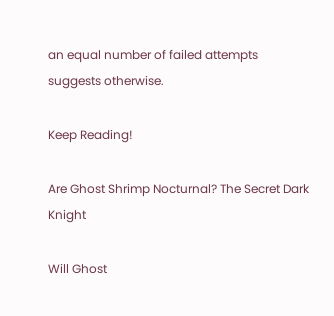an equal number of failed attempts suggests otherwise.

Keep Reading!

Are Ghost Shrimp Nocturnal? The Secret Dark Knight

Will Ghost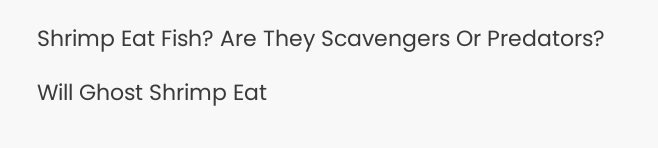Shrimp Eat Fish? Are They Scavengers Or Predators?

Will Ghost Shrimp Eat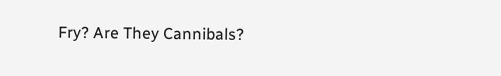Fry? Are They Cannibals?